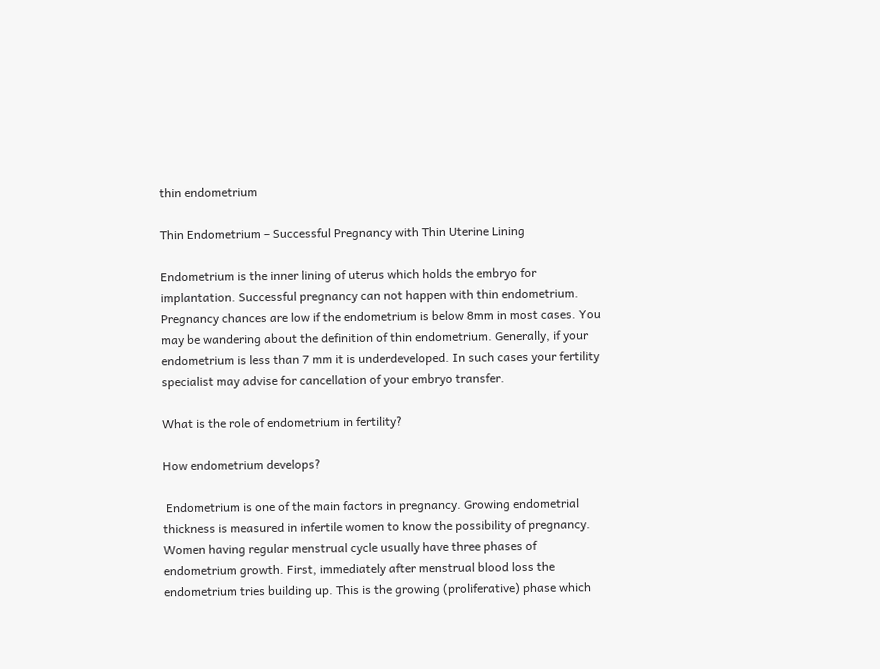thin endometrium

Thin Endometrium – Successful Pregnancy with Thin Uterine Lining

Endometrium is the inner lining of uterus which holds the embryo for implantation. Successful pregnancy can not happen with thin endometrium. Pregnancy chances are low if the endometrium is below 8mm in most cases. You may be wandering about the definition of thin endometrium. Generally, if your endometrium is less than 7 mm it is underdeveloped. In such cases your fertility specialist may advise for cancellation of your embryo transfer.

What is the role of endometrium in fertility?

How endometrium develops?

 Endometrium is one of the main factors in pregnancy. Growing endometrial thickness is measured in infertile women to know the possibility of pregnancy. Women having regular menstrual cycle usually have three phases of endometrium growth. First, immediately after menstrual blood loss the endometrium tries building up. This is the growing (proliferative) phase which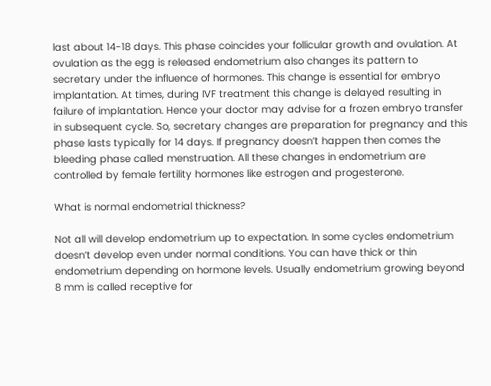last about 14-18 days. This phase coincides your follicular growth and ovulation. At ovulation as the egg is released endometrium also changes its pattern to secretary under the influence of hormones. This change is essential for embryo implantation. At times, during IVF treatment this change is delayed resulting in failure of implantation. Hence your doctor may advise for a frozen embryo transfer in subsequent cycle. So, secretary changes are preparation for pregnancy and this phase lasts typically for 14 days. If pregnancy doesn’t happen then comes the bleeding phase called menstruation. All these changes in endometrium are controlled by female fertility hormones like estrogen and progesterone.

What is normal endometrial thickness?

Not all will develop endometrium up to expectation. In some cycles endometrium doesn’t develop even under normal conditions. You can have thick or thin endometrium depending on hormone levels. Usually endometrium growing beyond 8 mm is called receptive for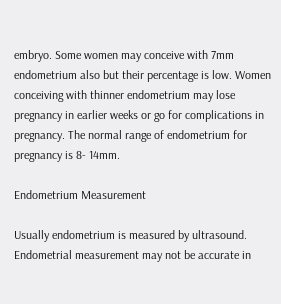embryo. Some women may conceive with 7mm endometrium also but their percentage is low. Women conceiving with thinner endometrium may lose pregnancy in earlier weeks or go for complications in pregnancy. The normal range of endometrium for pregnancy is 8- 14mm.

Endometrium Measurement

Usually endometrium is measured by ultrasound. Endometrial measurement may not be accurate in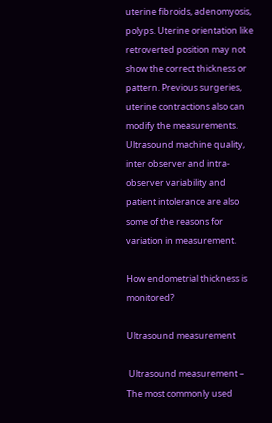uterine fibroids, adenomyosis, polyps. Uterine orientation like retroverted position may not show the correct thickness or pattern. Previous surgeries, uterine contractions also can modify the measurements. Ultrasound machine quality, inter observer and intra-observer variability and patient intolerance are also some of the reasons for variation in measurement.

How endometrial thickness is monitored?

Ultrasound measurement

 Ultrasound measurement – The most commonly used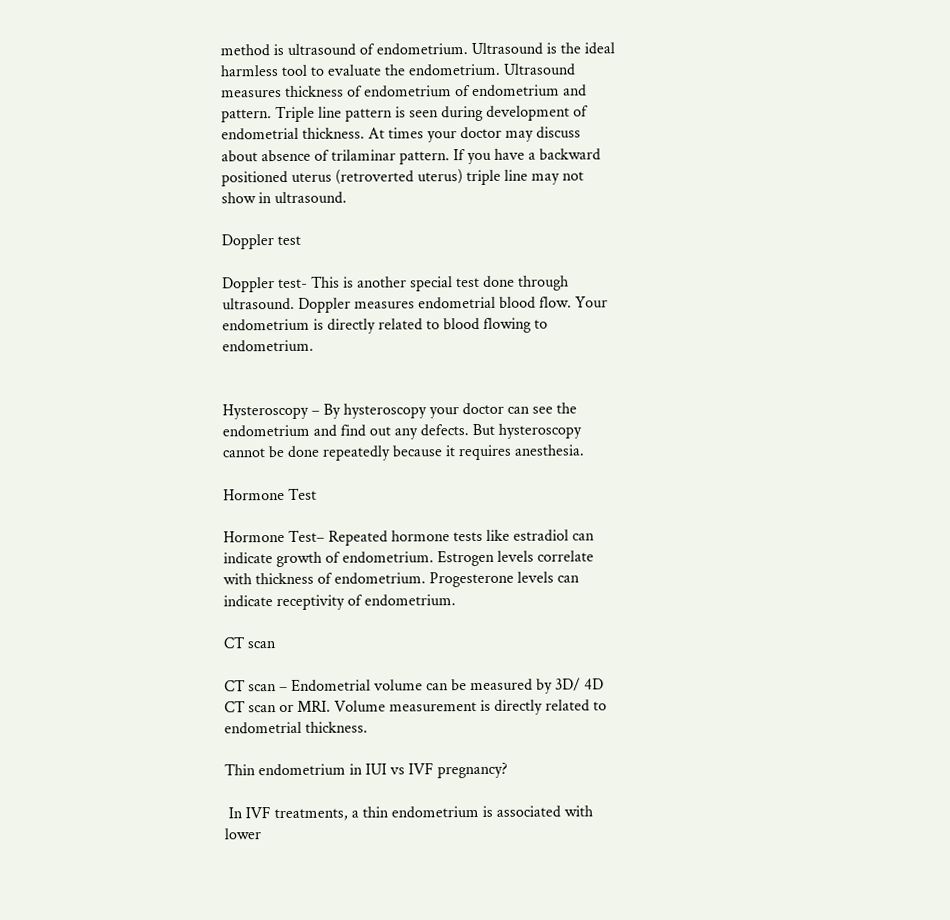method is ultrasound of endometrium. Ultrasound is the ideal harmless tool to evaluate the endometrium. Ultrasound measures thickness of endometrium of endometrium and pattern. Triple line pattern is seen during development of endometrial thickness. At times your doctor may discuss about absence of trilaminar pattern. If you have a backward positioned uterus (retroverted uterus) triple line may not show in ultrasound.

Doppler test

Doppler test- This is another special test done through ultrasound. Doppler measures endometrial blood flow. Your endometrium is directly related to blood flowing to endometrium.


Hysteroscopy – By hysteroscopy your doctor can see the endometrium and find out any defects. But hysteroscopy cannot be done repeatedly because it requires anesthesia.

Hormone Test

Hormone Test– Repeated hormone tests like estradiol can indicate growth of endometrium. Estrogen levels correlate with thickness of endometrium. Progesterone levels can indicate receptivity of endometrium.

CT scan

CT scan – Endometrial volume can be measured by 3D/ 4D CT scan or MRI. Volume measurement is directly related to endometrial thickness.

Thin endometrium in IUI vs IVF pregnancy?

 In IVF treatments, a thin endometrium is associated with lower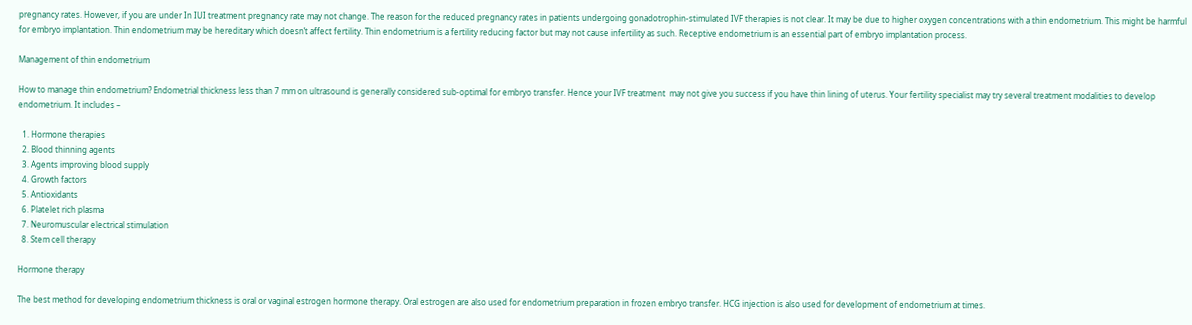pregnancy rates. However, if you are under In IUI treatment pregnancy rate may not change. The reason for the reduced pregnancy rates in patients undergoing gonadotrophin-stimulated IVF therapies is not clear. It may be due to higher oxygen concentrations with a thin endometrium. This might be harmful for embryo implantation. Thin endometrium may be hereditary which doesn’t affect fertility. Thin endometrium is a fertility reducing factor but may not cause infertility as such. Receptive endometrium is an essential part of embryo implantation process.

Management of thin endometrium

How to manage thin endometrium? Endometrial thickness less than 7 mm on ultrasound is generally considered sub-optimal for embryo transfer. Hence your IVF treatment  may not give you success if you have thin lining of uterus. Your fertility specialist may try several treatment modalities to develop endometrium. It includes –

  1. Hormone therapies
  2. Blood thinning agents
  3. Agents improving blood supply
  4. Growth factors
  5. Antioxidants
  6. Platelet rich plasma
  7. Neuromuscular electrical stimulation
  8. Stem cell therapy

Hormone therapy

The best method for developing endometrium thickness is oral or vaginal estrogen hormone therapy. Oral estrogen are also used for endometrium preparation in frozen embryo transfer. HCG injection is also used for development of endometrium at times.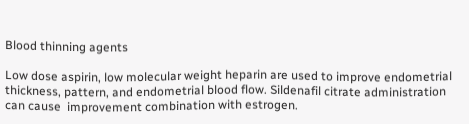Blood thinning agents

Low dose aspirin, low molecular weight heparin are used to improve endometrial thickness, pattern, and endometrial blood flow. Sildenafil citrate administration can cause  improvement combination with estrogen.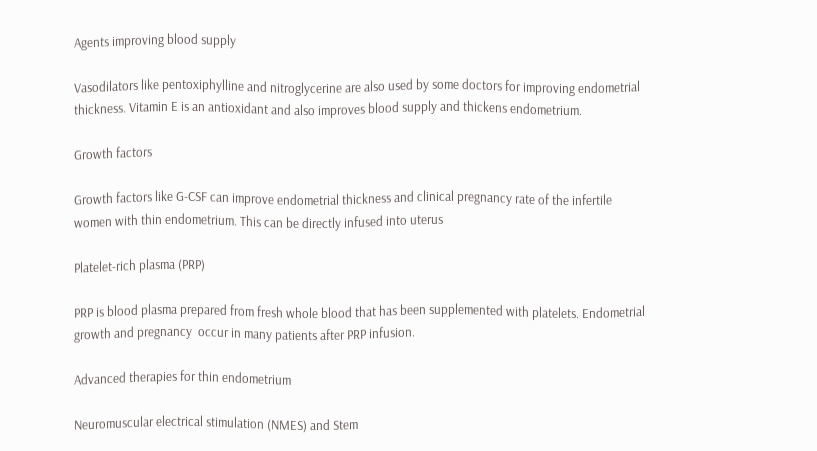Agents improving blood supply

Vasodilators like pentoxiphylline and nitroglycerine are also used by some doctors for improving endometrial thickness. Vitamin E is an antioxidant and also improves blood supply and thickens endometrium.

Growth factors

Growth factors like G-CSF can improve endometrial thickness and clinical pregnancy rate of the infertile women with thin endometrium. This can be directly infused into uterus

Platelet-rich plasma (PRP)

PRP is blood plasma prepared from fresh whole blood that has been supplemented with platelets. Endometrial growth and pregnancy  occur in many patients after PRP infusion.

Advanced therapies for thin endometrium

Neuromuscular electrical stimulation (NMES) and Stem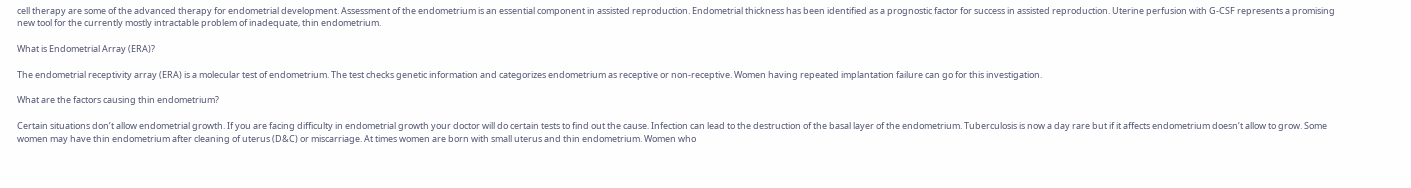cell therapy are some of the advanced therapy for endometrial development. Assessment of the endometrium is an essential component in assisted reproduction. Endometrial thickness has been identified as a prognostic factor for success in assisted reproduction. Uterine perfusion with G-CSF represents a promising new tool for the currently mostly intractable problem of inadequate, thin endometrium.

What is Endometrial Array (ERA)?

The endometrial receptivity array (ERA) is a molecular test of endometrium. The test checks genetic information and categorizes endometrium as receptive or non-receptive. Women having repeated implantation failure can go for this investigation.

What are the factors causing thin endometrium?

Certain situations don’t allow endometrial growth. If you are facing difficulty in endometrial growth your doctor will do certain tests to find out the cause. Infection can lead to the destruction of the basal layer of the endometrium. Tuberculosis is now a day rare but if it affects endometrium doesn’t allow to grow. Some women may have thin endometrium after cleaning of uterus (D&C) or miscarriage. At times women are born with small uterus and thin endometrium. Women who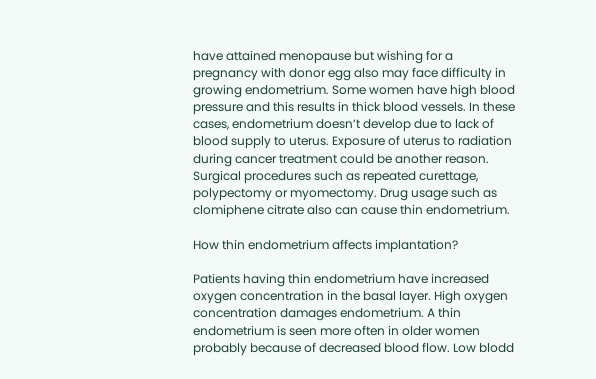have attained menopause but wishing for a pregnancy with donor egg also may face difficulty in growing endometrium. Some women have high blood pressure and this results in thick blood vessels. In these cases, endometrium doesn’t develop due to lack of blood supply to uterus. Exposure of uterus to radiation during cancer treatment could be another reason. Surgical procedures such as repeated curettage, polypectomy or myomectomy. Drug usage such as clomiphene citrate also can cause thin endometrium.

How thin endometrium affects implantation?

Patients having thin endometrium have increased oxygen concentration in the basal layer. High oxygen concentration damages endometrium. A thin endometrium is seen more often in older women probably because of decreased blood flow. Low blodd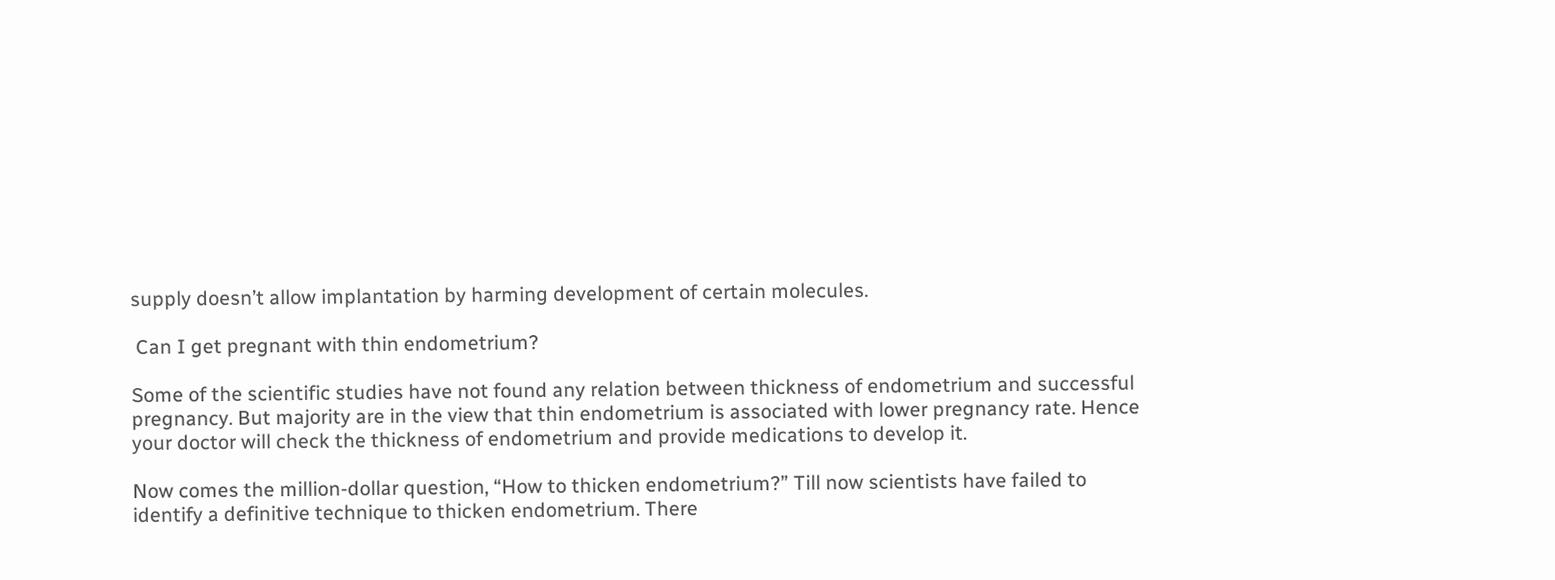supply doesn’t allow implantation by harming development of certain molecules.

 Can I get pregnant with thin endometrium?

Some of the scientific studies have not found any relation between thickness of endometrium and successful pregnancy. But majority are in the view that thin endometrium is associated with lower pregnancy rate. Hence your doctor will check the thickness of endometrium and provide medications to develop it.

Now comes the million-dollar question, “How to thicken endometrium?” Till now scientists have failed to identify a definitive technique to thicken endometrium. There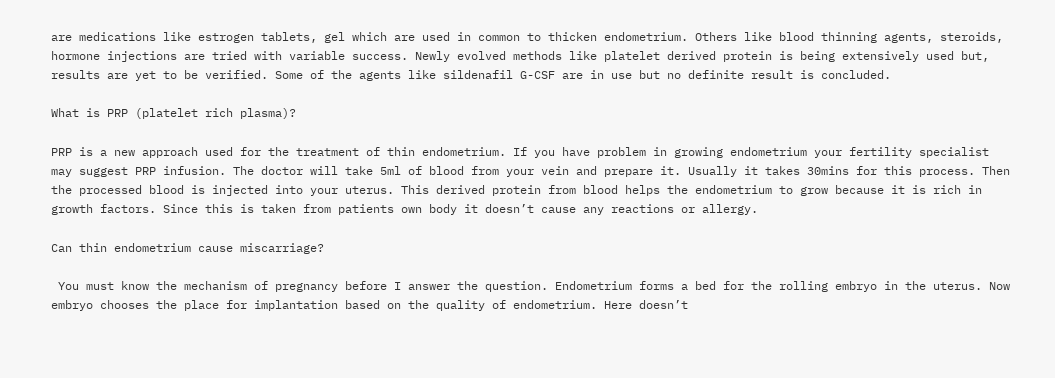are medications like estrogen tablets, gel which are used in common to thicken endometrium. Others like blood thinning agents, steroids, hormone injections are tried with variable success. Newly evolved methods like platelet derived protein is being extensively used but, results are yet to be verified. Some of the agents like sildenafil G-CSF are in use but no definite result is concluded.

What is PRP (platelet rich plasma)?

PRP is a new approach used for the treatment of thin endometrium. If you have problem in growing endometrium your fertility specialist may suggest PRP infusion. The doctor will take 5ml of blood from your vein and prepare it. Usually it takes 30mins for this process. Then the processed blood is injected into your uterus. This derived protein from blood helps the endometrium to grow because it is rich in growth factors. Since this is taken from patients own body it doesn’t cause any reactions or allergy.

Can thin endometrium cause miscarriage?

 You must know the mechanism of pregnancy before I answer the question. Endometrium forms a bed for the rolling embryo in the uterus. Now embryo chooses the place for implantation based on the quality of endometrium. Here doesn’t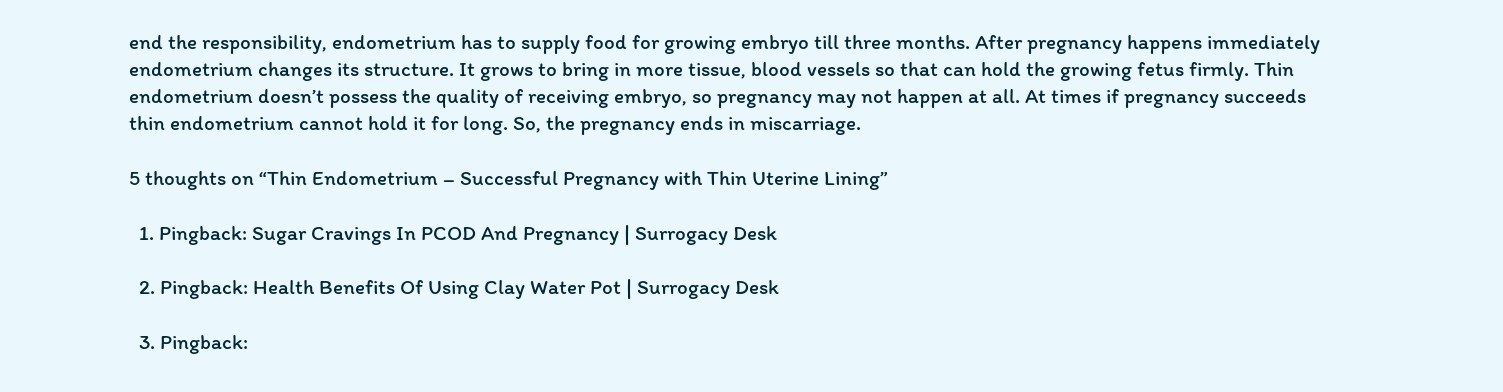end the responsibility, endometrium has to supply food for growing embryo till three months. After pregnancy happens immediately endometrium changes its structure. It grows to bring in more tissue, blood vessels so that can hold the growing fetus firmly. Thin endometrium doesn’t possess the quality of receiving embryo, so pregnancy may not happen at all. At times if pregnancy succeeds thin endometrium cannot hold it for long. So, the pregnancy ends in miscarriage.

5 thoughts on “Thin Endometrium – Successful Pregnancy with Thin Uterine Lining”

  1. Pingback: Sugar Cravings In PCOD And Pregnancy | Surrogacy Desk

  2. Pingback: Health Benefits Of Using Clay Water Pot | Surrogacy Desk

  3. Pingback: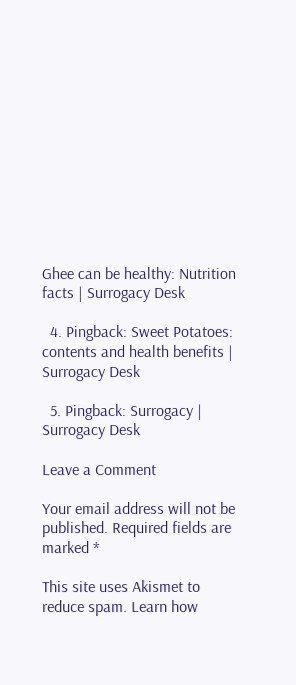Ghee can be healthy: Nutrition facts | Surrogacy Desk

  4. Pingback: Sweet Potatoes: contents and health benefits | Surrogacy Desk

  5. Pingback: Surrogacy | Surrogacy Desk

Leave a Comment

Your email address will not be published. Required fields are marked *

This site uses Akismet to reduce spam. Learn how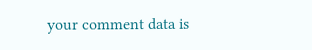your comment data is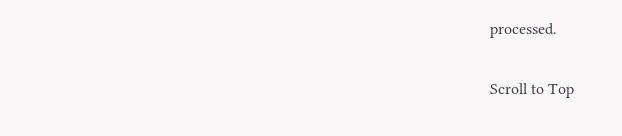processed.

Scroll to Top